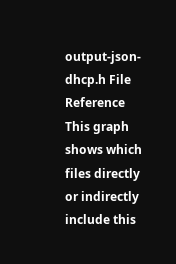output-json-dhcp.h File Reference
This graph shows which files directly or indirectly include this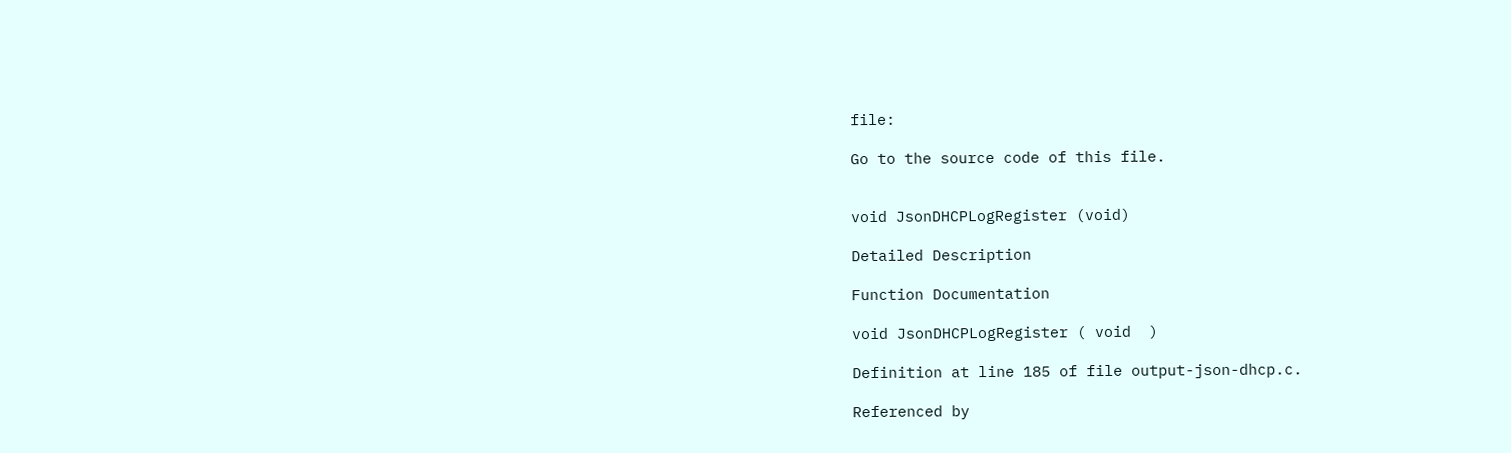file:

Go to the source code of this file.


void JsonDHCPLogRegister (void)

Detailed Description

Function Documentation

void JsonDHCPLogRegister ( void  )

Definition at line 185 of file output-json-dhcp.c.

Referenced by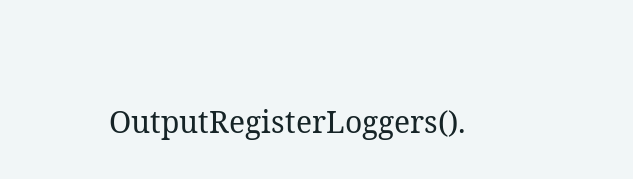OutputRegisterLoggers().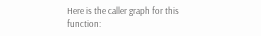Here is the caller graph for this function: